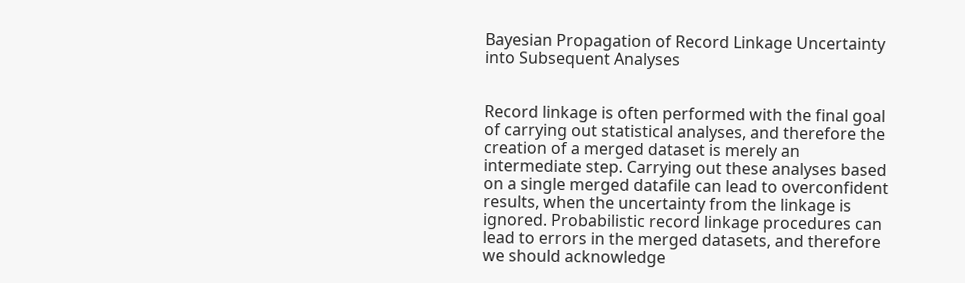Bayesian Propagation of Record Linkage Uncertainty into Subsequent Analyses


Record linkage is often performed with the final goal of carrying out statistical analyses, and therefore the creation of a merged dataset is merely an intermediate step. Carrying out these analyses based on a single merged datafile can lead to overconfident results, when the uncertainty from the linkage is ignored. Probabilistic record linkage procedures can lead to errors in the merged datasets, and therefore we should acknowledge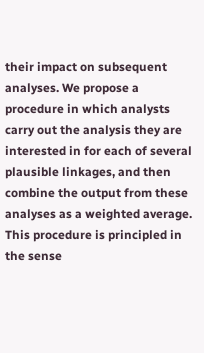their impact on subsequent analyses. We propose a procedure in which analysts carry out the analysis they are interested in for each of several plausible linkages, and then combine the output from these analyses as a weighted average. This procedure is principled in the sense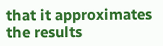that it approximates the results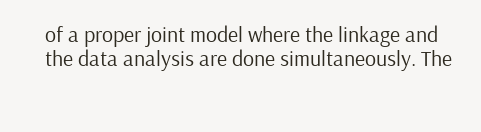of a proper joint model where the linkage and the data analysis are done simultaneously. The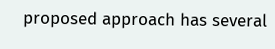proposed approach has several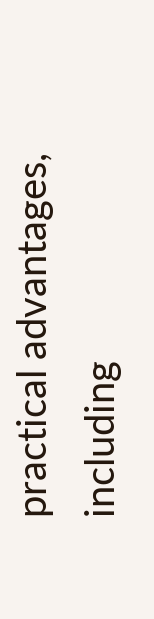practical advantages, including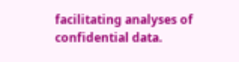facilitating analyses of confidential data.